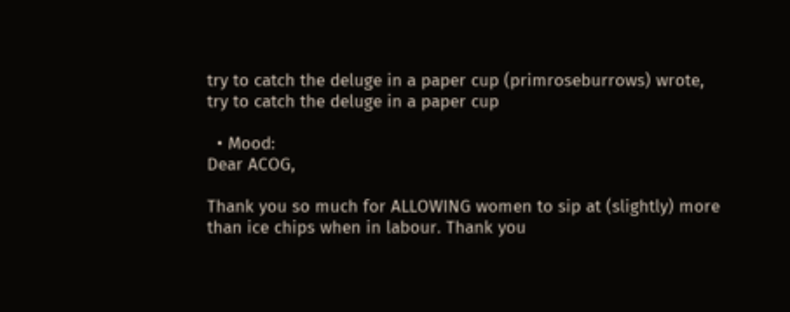try to catch the deluge in a paper cup (primroseburrows) wrote,
try to catch the deluge in a paper cup

  • Mood:
Dear ACOG,

Thank you so much for ALLOWING women to sip at (slightly) more than ice chips when in labour. Thank you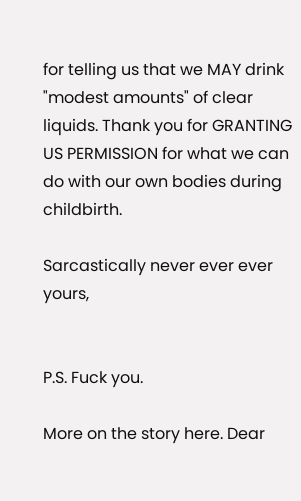for telling us that we MAY drink "modest amounts" of clear liquids. Thank you for GRANTING US PERMISSION for what we can do with our own bodies during childbirth.

Sarcastically never ever ever yours,


P.S. Fuck you.

More on the story here. Dear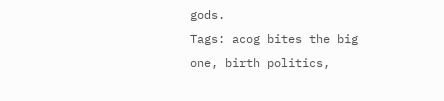gods.
Tags: acog bites the big one, birth politics,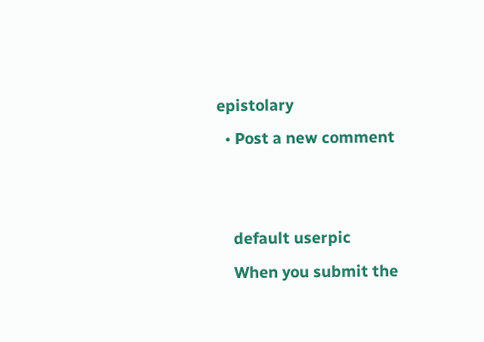epistolary
  • Post a new comment


    default userpic
    When you submit the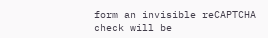form an invisible reCAPTCHA check will be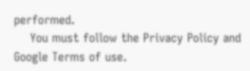performed.
    You must follow the Privacy Policy and Google Terms of use.